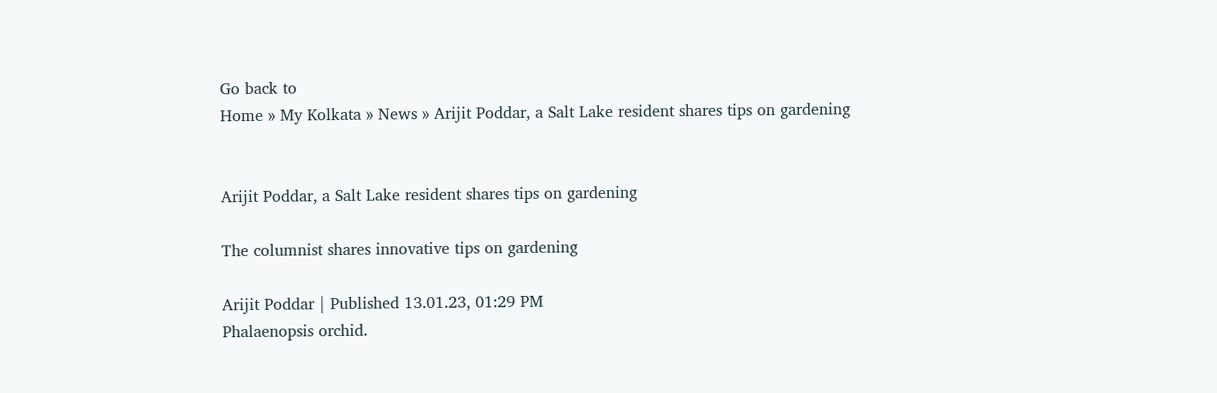Go back to
Home » My Kolkata » News » Arijit Poddar, a Salt Lake resident shares tips on gardening


Arijit Poddar, a Salt Lake resident shares tips on gardening

The columnist shares innovative tips on gardening

Arijit Poddar | Published 13.01.23, 01:29 PM
Phalaenopsis orchid.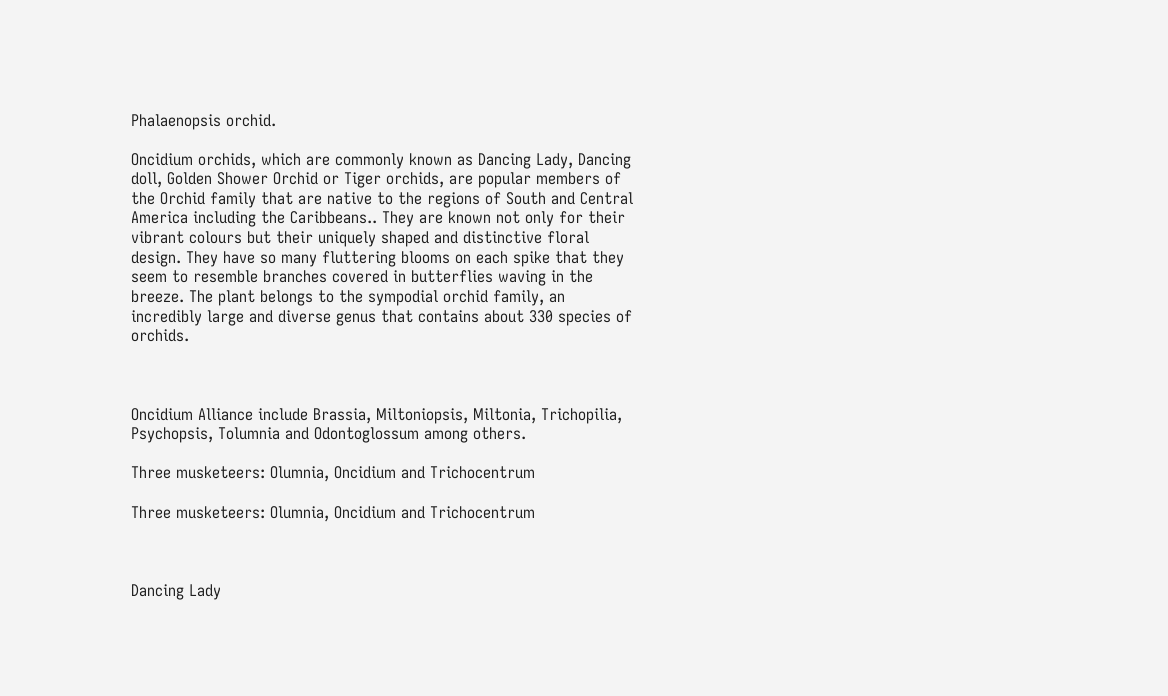Phalaenopsis orchid.

Oncidium orchids, which are commonly known as Dancing Lady, Dancing doll, Golden Shower Orchid or Tiger orchids, are popular members of the Orchid family that are native to the regions of South and Central America including the Caribbeans.. They are known not only for their vibrant colours but their uniquely shaped and distinctive floral design. They have so many fluttering blooms on each spike that they seem to resemble branches covered in butterflies waving in the breeze. The plant belongs to the sympodial orchid family, an incredibly large and diverse genus that contains about 330 species of orchids.



Oncidium Alliance include Brassia, Miltoniopsis, Miltonia, Trichopilia, Psychopsis, Tolumnia and Odontoglossum among others.

Three musketeers: Olumnia, Oncidium and Trichocentrum

Three musketeers: Olumnia, Oncidium and Trichocentrum



Dancing Lady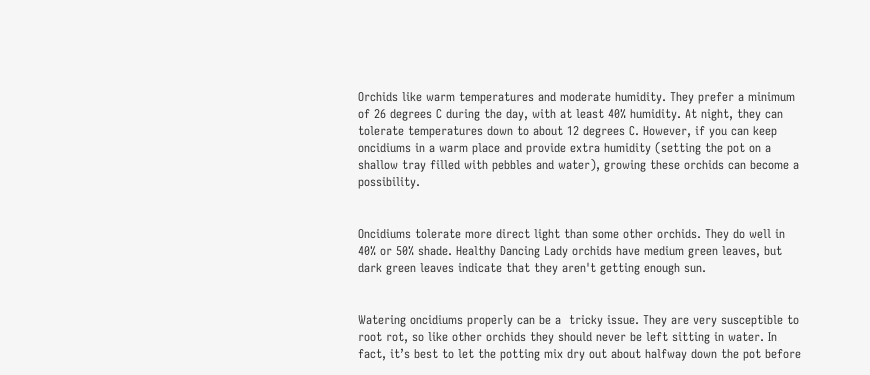Orchids like warm temperatures and moderate humidity. They prefer a minimum of 26 degrees C during the day, with at least 40% humidity. At night, they can tolerate temperatures down to about 12 degrees C. However, if you can keep oncidiums in a warm place and provide extra humidity (setting the pot on a shallow tray filled with pebbles and water), growing these orchids can become a possibility.


Oncidiums tolerate more direct light than some other orchids. They do well in 40% or 50% shade. Healthy Dancing Lady orchids have medium green leaves, but dark green leaves indicate that they aren't getting enough sun.


Watering oncidiums properly can be a  tricky issue. They are very susceptible to root rot, so like other orchids they should never be left sitting in water. In fact, it’s best to let the potting mix dry out about halfway down the pot before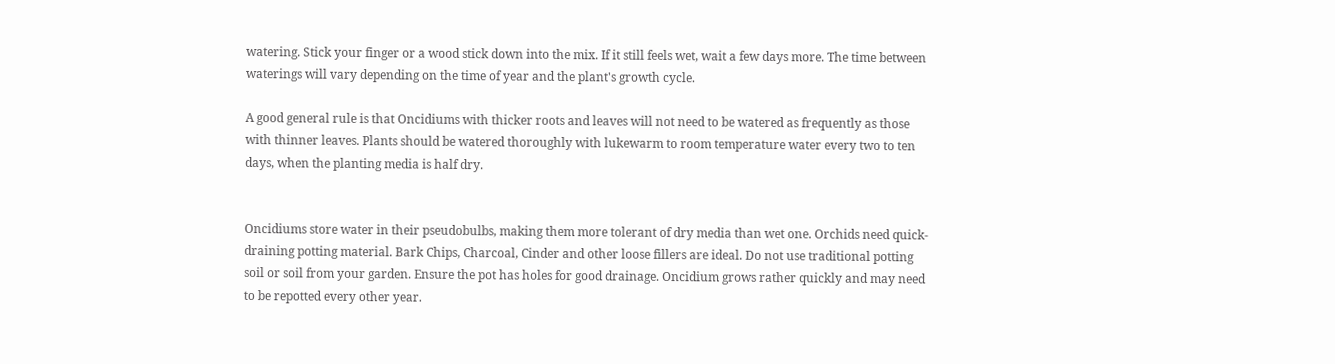watering. Stick your finger or a wood stick down into the mix. If it still feels wet, wait a few days more. The time between waterings will vary depending on the time of year and the plant's growth cycle.

A good general rule is that Oncidiums with thicker roots and leaves will not need to be watered as frequently as those with thinner leaves. Plants should be watered thoroughly with lukewarm to room temperature water every two to ten days, when the planting media is half dry.


Oncidiums store water in their pseudobulbs, making them more tolerant of dry media than wet one. Orchids need quick-draining potting material. Bark Chips, Charcoal, Cinder and other loose fillers are ideal. Do not use traditional potting soil or soil from your garden. Ensure the pot has holes for good drainage. Oncidium grows rather quickly and may need to be repotted every other year.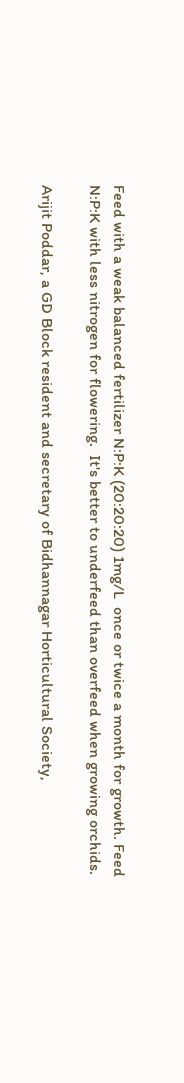Feed with a weak balanced fertilizer N:P:K (20:20:20) 1mg/L  once or twice a month for growth. Feed N:P:K with less nitrogen for flowering.  It's better to underfeed than overfeed when growing orchids.

Arijit Poddar, a GD Block resident and secretary of Bidhannagar Horticultural Society,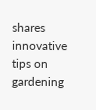shares innovative tips on gardening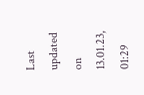Last updated on 13.01.23, 01:29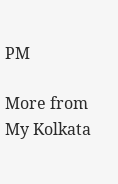PM

More from My Kolkata